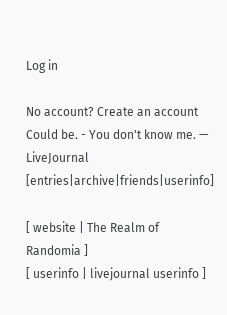Log in

No account? Create an account
Could be. - You don't know me. — LiveJournal [entries|archive|friends|userinfo]

[ website | The Realm of Randomia ]
[ userinfo | livejournal userinfo ]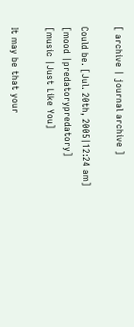[ archive | journal archive ]

Could be. [Jul. 20th, 2005|12:24 am]
[mood |predatorypredatory]
[music |Just Like You]

It may be that your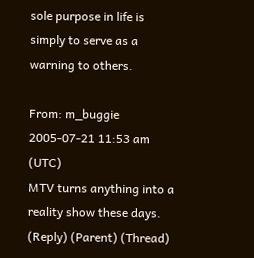sole purpose in life is simply to serve as a warning to others.

From: m_buggie
2005-07-21 11:53 am (UTC)
MTV turns anything into a reality show these days.
(Reply) (Parent) (Thread)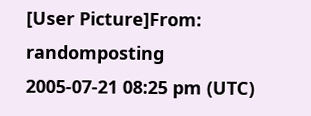[User Picture]From: randomposting
2005-07-21 08:25 pm (UTC)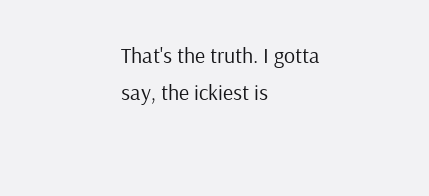That's the truth. I gotta say, the ickiest is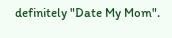definitely "Date My Mom".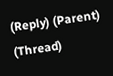(Reply) (Parent) (Thread)